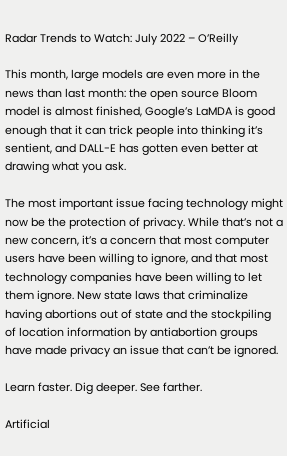Radar Trends to Watch: July 2022 – O’Reilly

This month, large models are even more in the news than last month: the open source Bloom model is almost finished, Google’s LaMDA is good enough that it can trick people into thinking it’s sentient, and DALL-E has gotten even better at drawing what you ask.

The most important issue facing technology might now be the protection of privacy. While that’s not a new concern, it’s a concern that most computer users have been willing to ignore, and that most technology companies have been willing to let them ignore. New state laws that criminalize having abortions out of state and the stockpiling of location information by antiabortion groups have made privacy an issue that can’t be ignored.

Learn faster. Dig deeper. See farther.

Artificial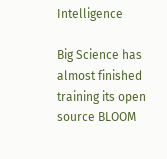Intelligence

Big Science has almost finished training its open source BLOOM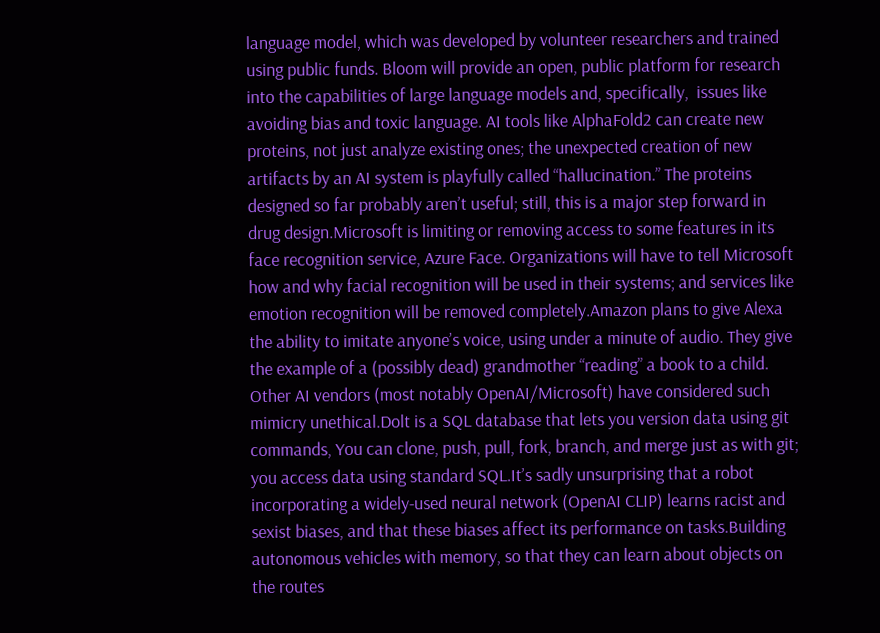language model, which was developed by volunteer researchers and trained using public funds. Bloom will provide an open, public platform for research into the capabilities of large language models and, specifically,  issues like avoiding bias and toxic language. AI tools like AlphaFold2 can create new proteins, not just analyze existing ones; the unexpected creation of new artifacts by an AI system is playfully called “hallucination.” The proteins designed so far probably aren’t useful; still, this is a major step forward in drug design.Microsoft is limiting or removing access to some features in its face recognition service, Azure Face. Organizations will have to tell Microsoft how and why facial recognition will be used in their systems; and services like emotion recognition will be removed completely.Amazon plans to give Alexa the ability to imitate anyone’s voice, using under a minute of audio. They give the example of a (possibly dead) grandmother “reading” a book to a child. Other AI vendors (most notably OpenAI/Microsoft) have considered such mimicry unethical.Dolt is a SQL database that lets you version data using git commands, You can clone, push, pull, fork, branch, and merge just as with git; you access data using standard SQL.It’s sadly unsurprising that a robot incorporating a widely-used neural network (OpenAI CLIP) learns racist and sexist biases, and that these biases affect its performance on tasks.Building autonomous vehicles with memory, so that they can learn about objects on the routes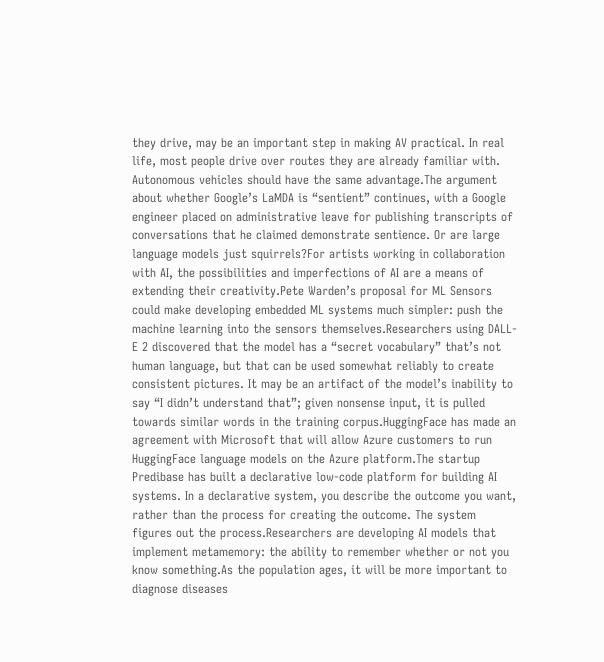they drive, may be an important step in making AV practical. In real life, most people drive over routes they are already familiar with. Autonomous vehicles should have the same advantage.The argument about whether Google’s LaMDA is “sentient” continues, with a Google engineer placed on administrative leave for publishing transcripts of conversations that he claimed demonstrate sentience. Or are large language models just squirrels?For artists working in collaboration with AI, the possibilities and imperfections of AI are a means of extending their creativity.Pete Warden’s proposal for ML Sensors could make developing embedded ML systems much simpler: push the machine learning into the sensors themselves.Researchers using DALL-E 2 discovered that the model has a “secret vocabulary” that’s not human language, but that can be used somewhat reliably to create consistent pictures. It may be an artifact of the model’s inability to say “I didn’t understand that”; given nonsense input, it is pulled towards similar words in the training corpus.HuggingFace has made an agreement with Microsoft that will allow Azure customers to run HuggingFace language models on the Azure platform.The startup Predibase has built a declarative low-code platform for building AI systems. In a declarative system, you describe the outcome you want, rather than the process for creating the outcome. The system figures out the process.Researchers are developing AI models that implement metamemory: the ability to remember whether or not you know something.As the population ages, it will be more important to diagnose diseases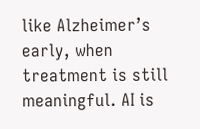like Alzheimer’s early, when treatment is still meaningful. AI is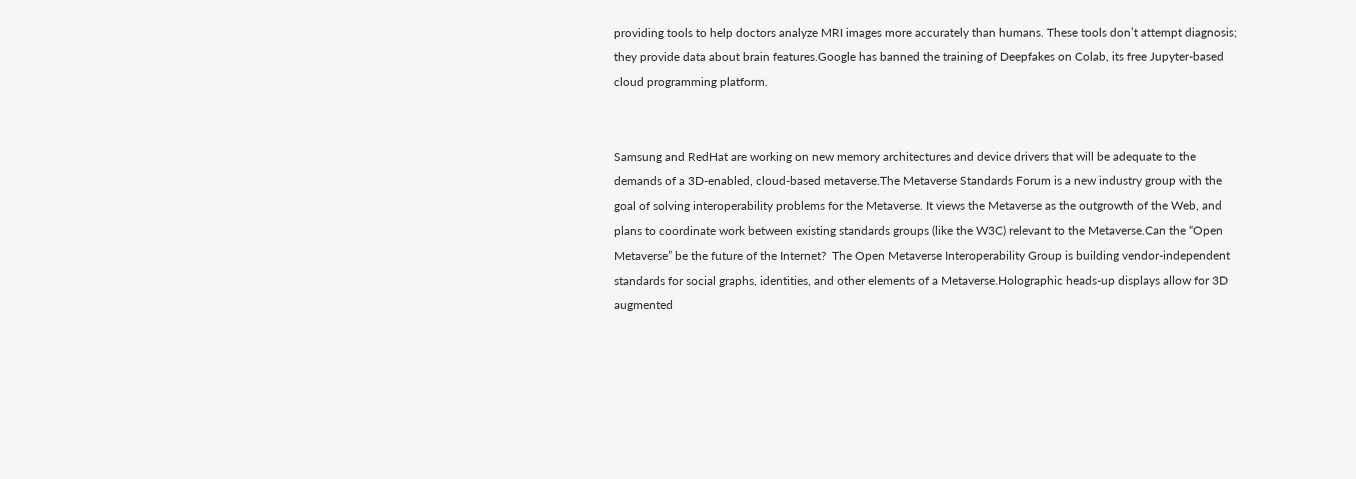providing tools to help doctors analyze MRI images more accurately than humans. These tools don’t attempt diagnosis; they provide data about brain features.Google has banned the training of Deepfakes on Colab, its free Jupyter-based cloud programming platform.


Samsung and RedHat are working on new memory architectures and device drivers that will be adequate to the demands of a 3D-enabled, cloud-based metaverse.The Metaverse Standards Forum is a new industry group with the goal of solving interoperability problems for the Metaverse. It views the Metaverse as the outgrowth of the Web, and plans to coordinate work between existing standards groups (like the W3C) relevant to the Metaverse.Can the “Open Metaverse” be the future of the Internet?  The Open Metaverse Interoperability Group is building vendor-independent standards for social graphs, identities, and other elements of a Metaverse.Holographic heads-up displays allow for 3D augmented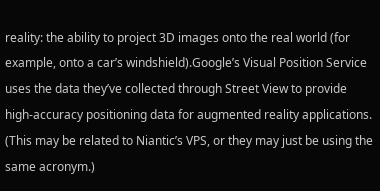reality: the ability to project 3D images onto the real world (for example, onto a car’s windshield).Google’s Visual Position Service uses the data they’ve collected through Street View to provide high-accuracy positioning data for augmented reality applications. (This may be related to Niantic’s VPS, or they may just be using the same acronym.)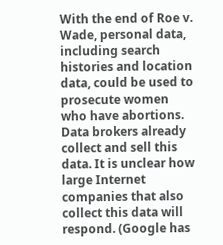With the end of Roe v. Wade, personal data, including search histories and location data, could be used to prosecute women who have abortions. Data brokers already collect and sell this data. It is unclear how large Internet companies that also collect this data will respond. (Google has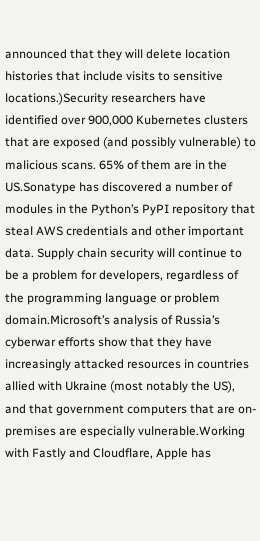announced that they will delete location histories that include visits to sensitive locations.)Security researchers have identified over 900,000 Kubernetes clusters that are exposed (and possibly vulnerable) to malicious scans. 65% of them are in the US.Sonatype has discovered a number of modules in the Python’s PyPI repository that steal AWS credentials and other important data. Supply chain security will continue to be a problem for developers, regardless of the programming language or problem domain.Microsoft’s analysis of Russia’s cyberwar efforts show that they have increasingly attacked resources in countries allied with Ukraine (most notably the US), and that government computers that are on-premises are especially vulnerable.Working with Fastly and Cloudflare, Apple has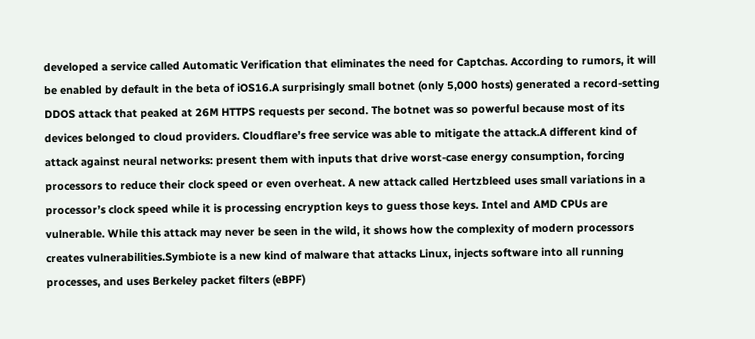developed a service called Automatic Verification that eliminates the need for Captchas. According to rumors, it will be enabled by default in the beta of iOS16.A surprisingly small botnet (only 5,000 hosts) generated a record-setting DDOS attack that peaked at 26M HTTPS requests per second. The botnet was so powerful because most of its devices belonged to cloud providers. Cloudflare’s free service was able to mitigate the attack.A different kind of attack against neural networks: present them with inputs that drive worst-case energy consumption, forcing processors to reduce their clock speed or even overheat. A new attack called Hertzbleed uses small variations in a processor’s clock speed while it is processing encryption keys to guess those keys. Intel and AMD CPUs are vulnerable. While this attack may never be seen in the wild, it shows how the complexity of modern processors creates vulnerabilities.Symbiote is a new kind of malware that attacks Linux, injects software into all running processes, and uses Berkeley packet filters (eBPF)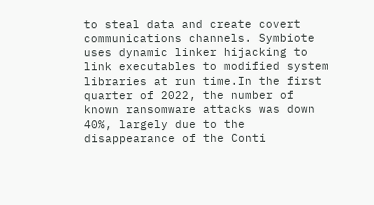to steal data and create covert communications channels. Symbiote uses dynamic linker hijacking to link executables to modified system libraries at run time.In the first quarter of 2022, the number of known ransomware attacks was down 40%, largely due to the disappearance of the Conti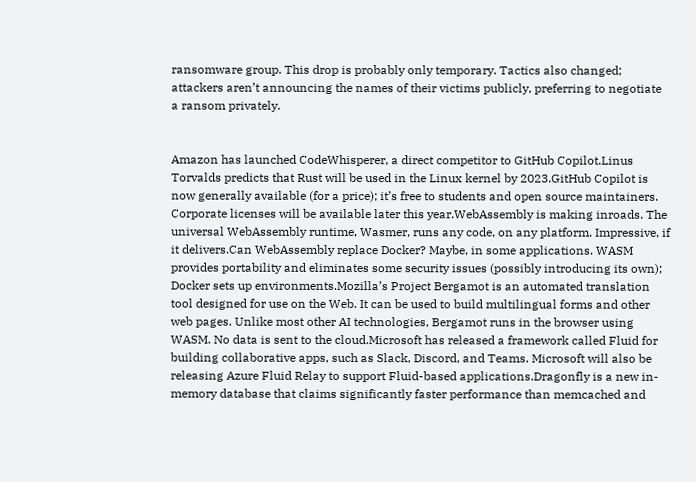ransomware group. This drop is probably only temporary. Tactics also changed; attackers aren’t announcing the names of their victims publicly, preferring to negotiate a ransom privately.


Amazon has launched CodeWhisperer, a direct competitor to GitHub Copilot.Linus Torvalds predicts that Rust will be used in the Linux kernel by 2023.GitHub Copilot is now generally available (for a price); it’s free to students and open source maintainers. Corporate licenses will be available later this year.WebAssembly is making inroads. The universal WebAssembly runtime, Wasmer, runs any code, on any platform. Impressive, if it delivers.Can WebAssembly replace Docker? Maybe, in some applications. WASM provides portability and eliminates some security issues (possibly introducing its own); Docker sets up environments.Mozilla’s Project Bergamot is an automated translation tool designed for use on the Web. It can be used to build multilingual forms and other web pages. Unlike most other AI technologies, Bergamot runs in the browser using WASM. No data is sent to the cloud.Microsoft has released a framework called Fluid for building collaborative apps, such as Slack, Discord, and Teams. Microsoft will also be releasing Azure Fluid Relay to support Fluid-based applications.Dragonfly is a new in-memory database that claims significantly faster performance than memcached and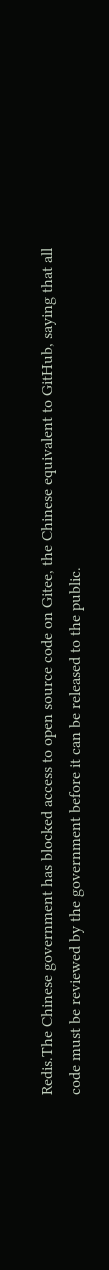Redis.The Chinese government has blocked access to open source code on Gitee, the Chinese equivalent to GitHub, saying that all code must be reviewed by the government before it can be released to the public.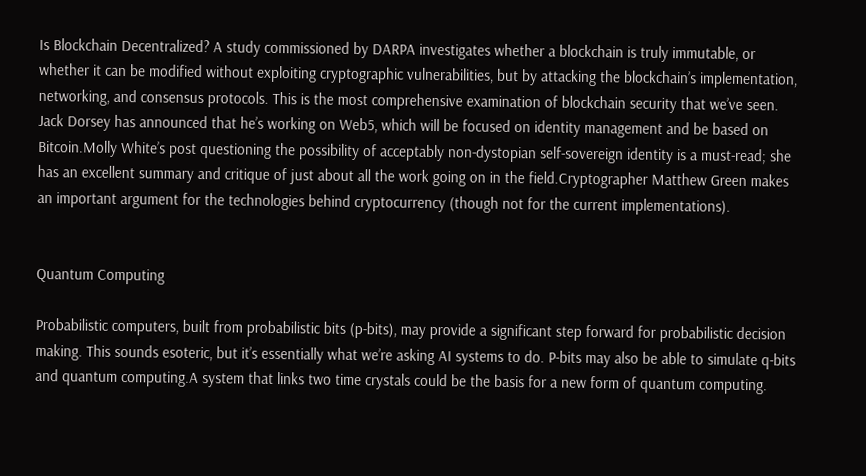Is Blockchain Decentralized? A study commissioned by DARPA investigates whether a blockchain is truly immutable, or whether it can be modified without exploiting cryptographic vulnerabilities, but by attacking the blockchain’s implementation, networking, and consensus protocols. This is the most comprehensive examination of blockchain security that we’ve seen. Jack Dorsey has announced that he’s working on Web5, which will be focused on identity management and be based on Bitcoin.Molly White’s post questioning the possibility of acceptably non-dystopian self-sovereign identity is a must-read; she has an excellent summary and critique of just about all the work going on in the field.Cryptographer Matthew Green makes an important argument for the technologies behind cryptocurrency (though not for the current implementations).


Quantum Computing

Probabilistic computers, built from probabilistic bits (p-bits), may provide a significant step forward for probabilistic decision making. This sounds esoteric, but it’s essentially what we’re asking AI systems to do. P-bits may also be able to simulate q-bits and quantum computing.A system that links two time crystals could be the basis for a new form of quantum computing.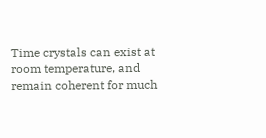Time crystals can exist at room temperature, and remain coherent for much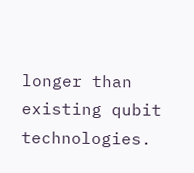longer than existing qubit technologies.